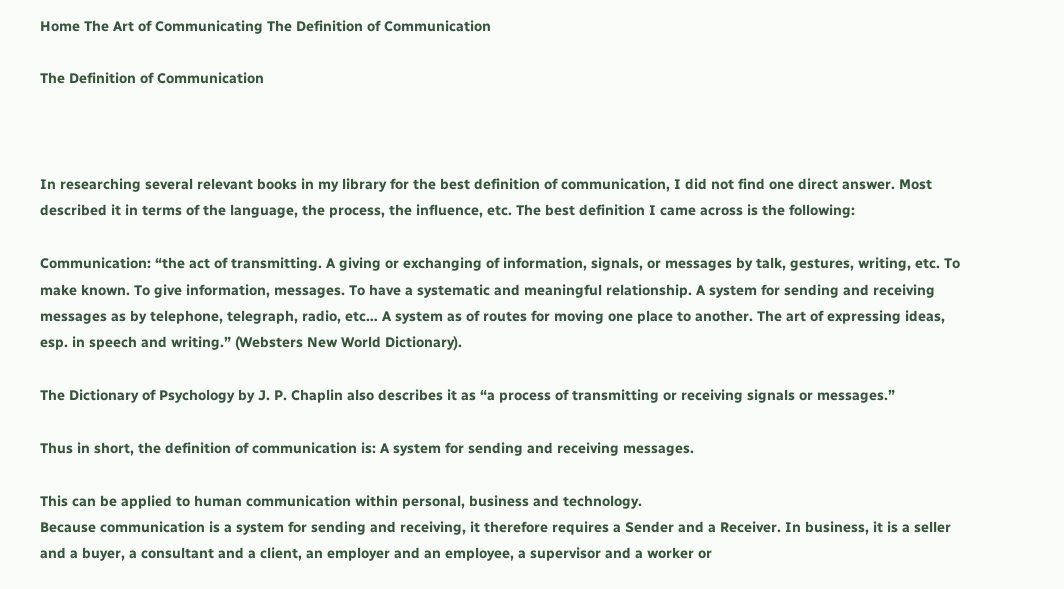Home The Art of Communicating The Definition of Communication

The Definition of Communication



In researching several relevant books in my library for the best definition of communication, I did not find one direct answer. Most described it in terms of the language, the process, the influence, etc. The best definition I came across is the following:

Communication: “the act of transmitting. A giving or exchanging of information, signals, or messages by talk, gestures, writing, etc. To make known. To give information, messages. To have a systematic and meaningful relationship. A system for sending and receiving messages as by telephone, telegraph, radio, etc… A system as of routes for moving one place to another. The art of expressing ideas, esp. in speech and writing.” (Websters New World Dictionary).

The Dictionary of Psychology by J. P. Chaplin also describes it as “a process of transmitting or receiving signals or messages.”

Thus in short, the definition of communication is: A system for sending and receiving messages.

This can be applied to human communication within personal, business and technology.
Because communication is a system for sending and receiving, it therefore requires a Sender and a Receiver. In business, it is a seller and a buyer, a consultant and a client, an employer and an employee, a supervisor and a worker or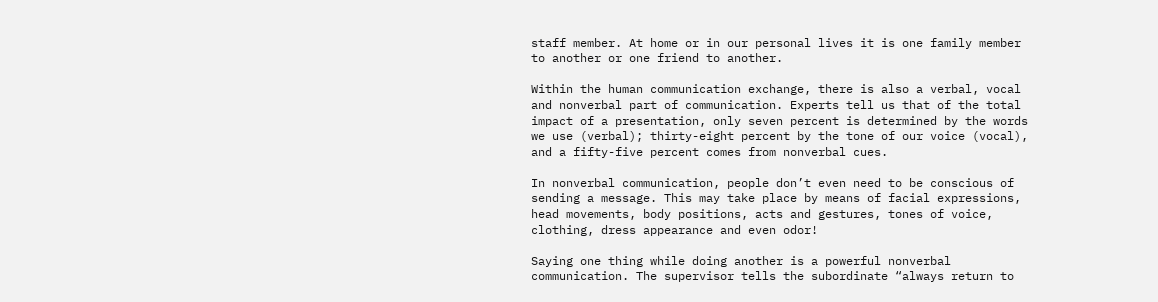staff member. At home or in our personal lives it is one family member to another or one friend to another.

Within the human communication exchange, there is also a verbal, vocal and nonverbal part of communication. Experts tell us that of the total impact of a presentation, only seven percent is determined by the words we use (verbal); thirty-eight percent by the tone of our voice (vocal), and a fifty-five percent comes from nonverbal cues.

In nonverbal communication, people don’t even need to be conscious of sending a message. This may take place by means of facial expressions, head movements, body positions, acts and gestures, tones of voice, clothing, dress appearance and even odor!

Saying one thing while doing another is a powerful nonverbal communication. The supervisor tells the subordinate “always return to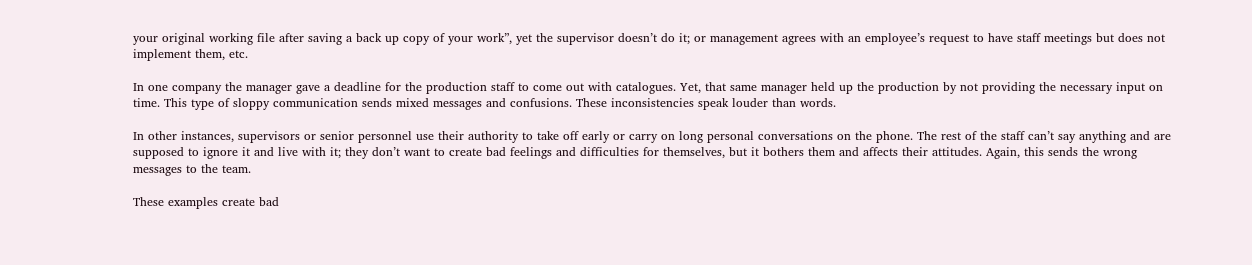your original working file after saving a back up copy of your work”, yet the supervisor doesn’t do it; or management agrees with an employee’s request to have staff meetings but does not implement them, etc.

In one company the manager gave a deadline for the production staff to come out with catalogues. Yet, that same manager held up the production by not providing the necessary input on time. This type of sloppy communication sends mixed messages and confusions. These inconsistencies speak louder than words.

In other instances, supervisors or senior personnel use their authority to take off early or carry on long personal conversations on the phone. The rest of the staff can’t say anything and are supposed to ignore it and live with it; they don’t want to create bad feelings and difficulties for themselves, but it bothers them and affects their attitudes. Again, this sends the wrong messages to the team.

These examples create bad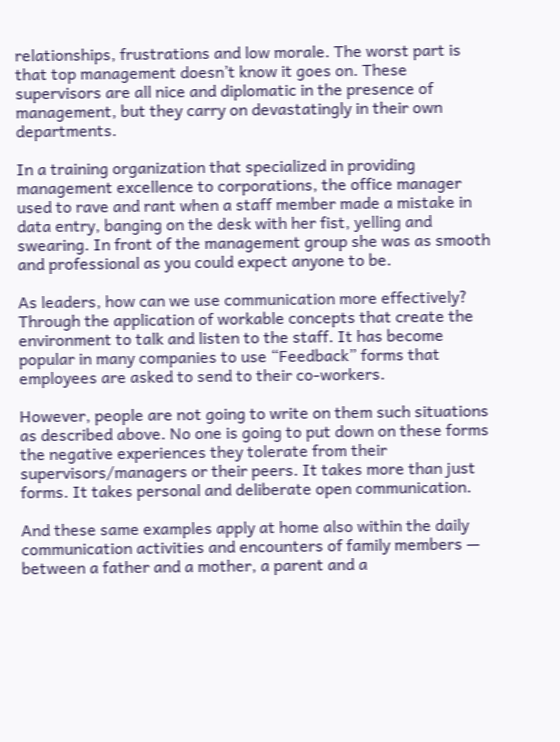relationships, frustrations and low morale. The worst part is that top management doesn’t know it goes on. These supervisors are all nice and diplomatic in the presence of management, but they carry on devastatingly in their own departments.

In a training organization that specialized in providing management excellence to corporations, the office manager used to rave and rant when a staff member made a mistake in data entry, banging on the desk with her fist, yelling and swearing. In front of the management group she was as smooth and professional as you could expect anyone to be.

As leaders, how can we use communication more effectively? Through the application of workable concepts that create the environment to talk and listen to the staff. It has become popular in many companies to use “Feedback” forms that employees are asked to send to their co-workers.

However, people are not going to write on them such situations as described above. No one is going to put down on these forms the negative experiences they tolerate from their supervisors/managers or their peers. It takes more than just forms. It takes personal and deliberate open communication.

And these same examples apply at home also within the daily communication activities and encounters of family members — between a father and a mother, a parent and a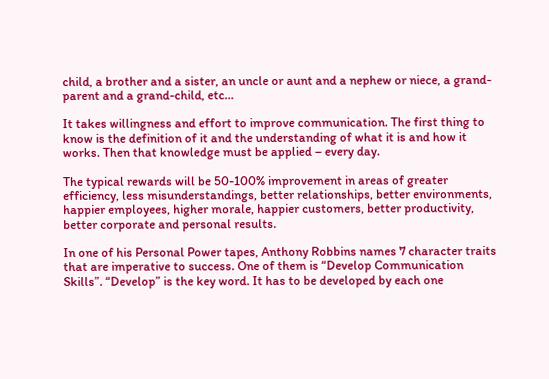child, a brother and a sister, an uncle or aunt and a nephew or niece, a grand-parent and a grand-child, etc…

It takes willingness and effort to improve communication. The first thing to know is the definition of it and the understanding of what it is and how it works. Then that knowledge must be applied – every day.

The typical rewards will be 50-100% improvement in areas of greater efficiency, less misunderstandings, better relationships, better environments, happier employees, higher morale, happier customers, better productivity, better corporate and personal results.

In one of his Personal Power tapes, Anthony Robbins names 7 character traits that are imperative to success. One of them is “Develop Communication Skills”. “Develop” is the key word. It has to be developed by each one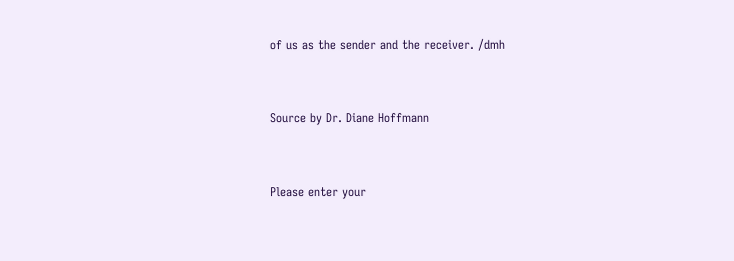of us as the sender and the receiver. /dmh


Source by Dr. Diane Hoffmann


Please enter your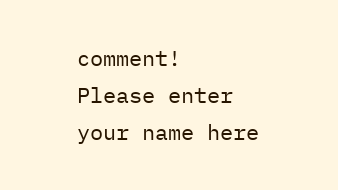comment!
Please enter your name here